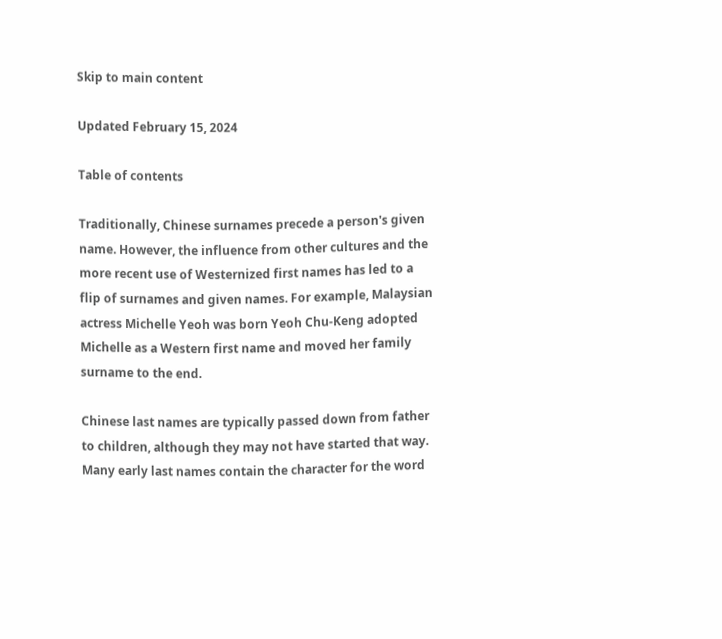Skip to main content

Updated February 15, 2024

Table of contents

Traditionally, Chinese surnames precede a person's given name. However, the influence from other cultures and the more recent use of Westernized first names has led to a flip of surnames and given names. For example, Malaysian actress Michelle Yeoh was born Yeoh Chu-Keng adopted Michelle as a Western first name and moved her family surname to the end.

Chinese last names are typically passed down from father to children, although they may not have started that way. Many early last names contain the character for the word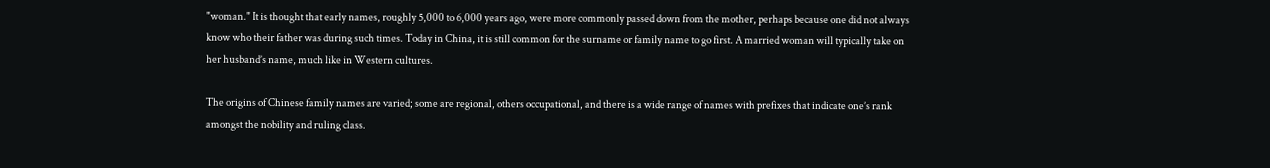"woman." It is thought that early names, roughly 5,000 to 6,000 years ago, were more commonly passed down from the mother, perhaps because one did not always know who their father was during such times. Today in China, it is still common for the surname or family name to go first. A married woman will typically take on her husband’s name, much like in Western cultures.

The origins of Chinese family names are varied; some are regional, others occupational, and there is a wide range of names with prefixes that indicate one’s rank amongst the nobility and ruling class.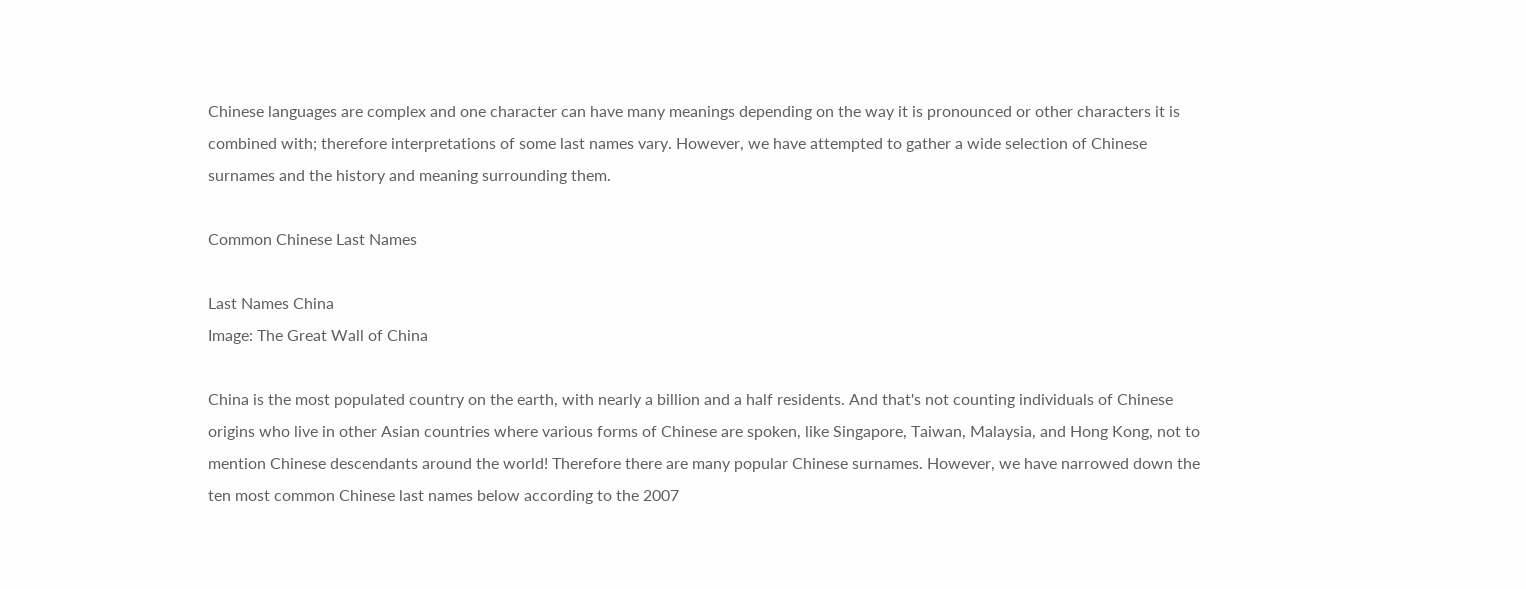Chinese languages are complex and one character can have many meanings depending on the way it is pronounced or other characters it is combined with; therefore interpretations of some last names vary. However, we have attempted to gather a wide selection of Chinese surnames and the history and meaning surrounding them.

Common Chinese Last Names

Last Names China
Image: The Great Wall of China

China is the most populated country on the earth, with nearly a billion and a half residents. And that's not counting individuals of Chinese origins who live in other Asian countries where various forms of Chinese are spoken, like Singapore, Taiwan, Malaysia, and Hong Kong, not to mention Chinese descendants around the world! Therefore there are many popular Chinese surnames. However, we have narrowed down the ten most common Chinese last names below according to the 2007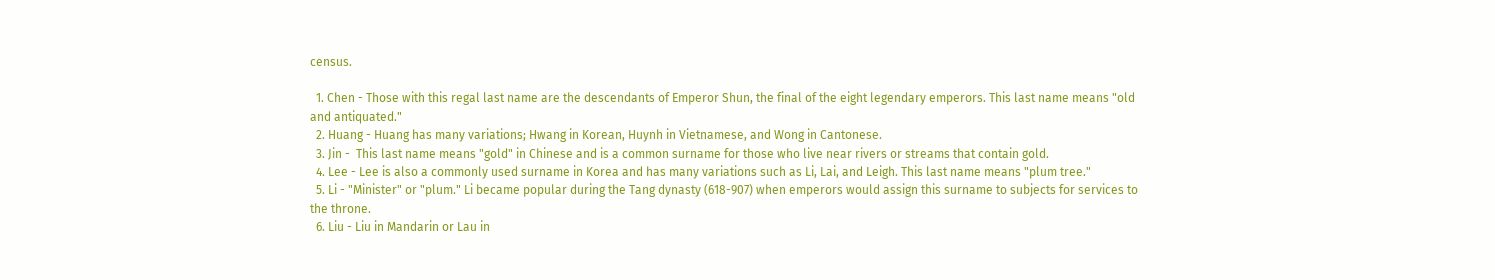census.

  1. Chen - Those with this regal last name are the descendants of Emperor Shun, the final of the eight legendary emperors. This last name means "old and antiquated."
  2. Huang - Huang has many variations; Hwang in Korean, Huynh in Vietnamese, and Wong in Cantonese.
  3. Jin -  This last name means "gold" in Chinese and is a common surname for those who live near rivers or streams that contain gold.
  4. Lee - Lee is also a commonly used surname in Korea and has many variations such as Li, Lai, and Leigh. This last name means "plum tree."
  5. Li - "Minister" or "plum." Li became popular during the Tang dynasty (618-907) when emperors would assign this surname to subjects for services to the throne.
  6. Liu - Liu in Mandarin or Lau in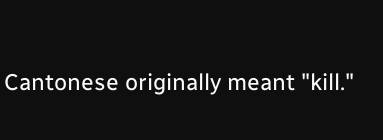Cantonese originally meant "kill."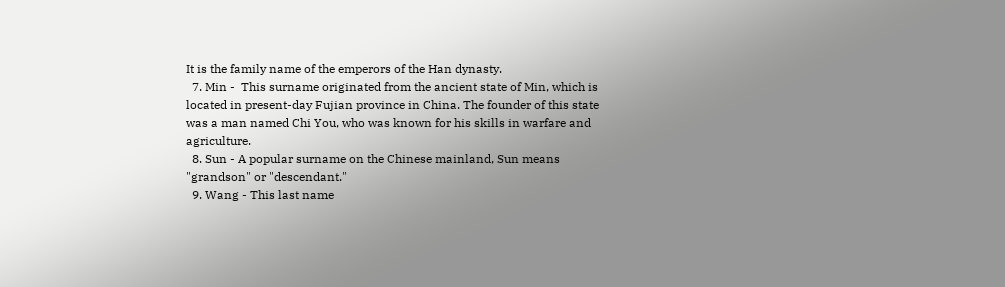It is the family name of the emperors of the Han dynasty.
  7. Min -  This surname originated from the ancient state of Min, which is located in present-day Fujian province in China. The founder of this state was a man named Chi You, who was known for his skills in warfare and agriculture.
  8. Sun - A popular surname on the Chinese mainland, Sun means "grandson" or "descendant."
  9. Wang - This last name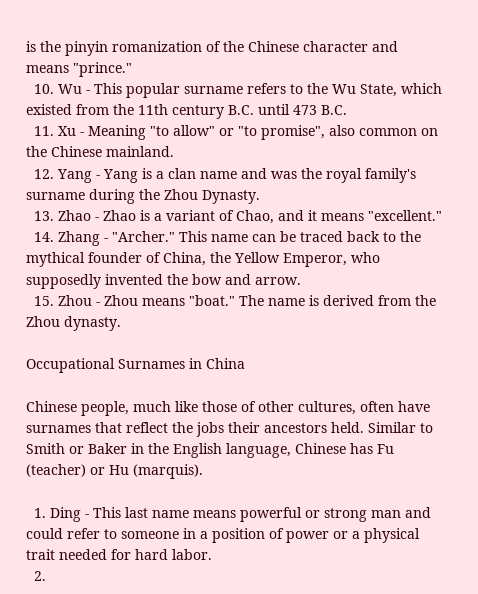is the pinyin romanization of the Chinese character and means "prince."
  10. Wu - This popular surname refers to the Wu State, which existed from the 11th century B.C. until 473 B.C.
  11. Xu - Meaning "to allow" or "to promise", also common on the Chinese mainland.
  12. Yang - Yang is a clan name and was the royal family's surname during the Zhou Dynasty.
  13. Zhao - Zhao is a variant of Chao, and it means "excellent."
  14. Zhang - "Archer." This name can be traced back to the mythical founder of China, the Yellow Emperor, who supposedly invented the bow and arrow.
  15. Zhou - Zhou means "boat." The name is derived from the Zhou dynasty.

Occupational Surnames in China

Chinese people, much like those of other cultures, often have surnames that reflect the jobs their ancestors held. Similar to Smith or Baker in the English language, Chinese has Fu (teacher) or Hu (marquis).

  1. Ding - This last name means powerful or strong man and could refer to someone in a position of power or a physical trait needed for hard labor.
  2.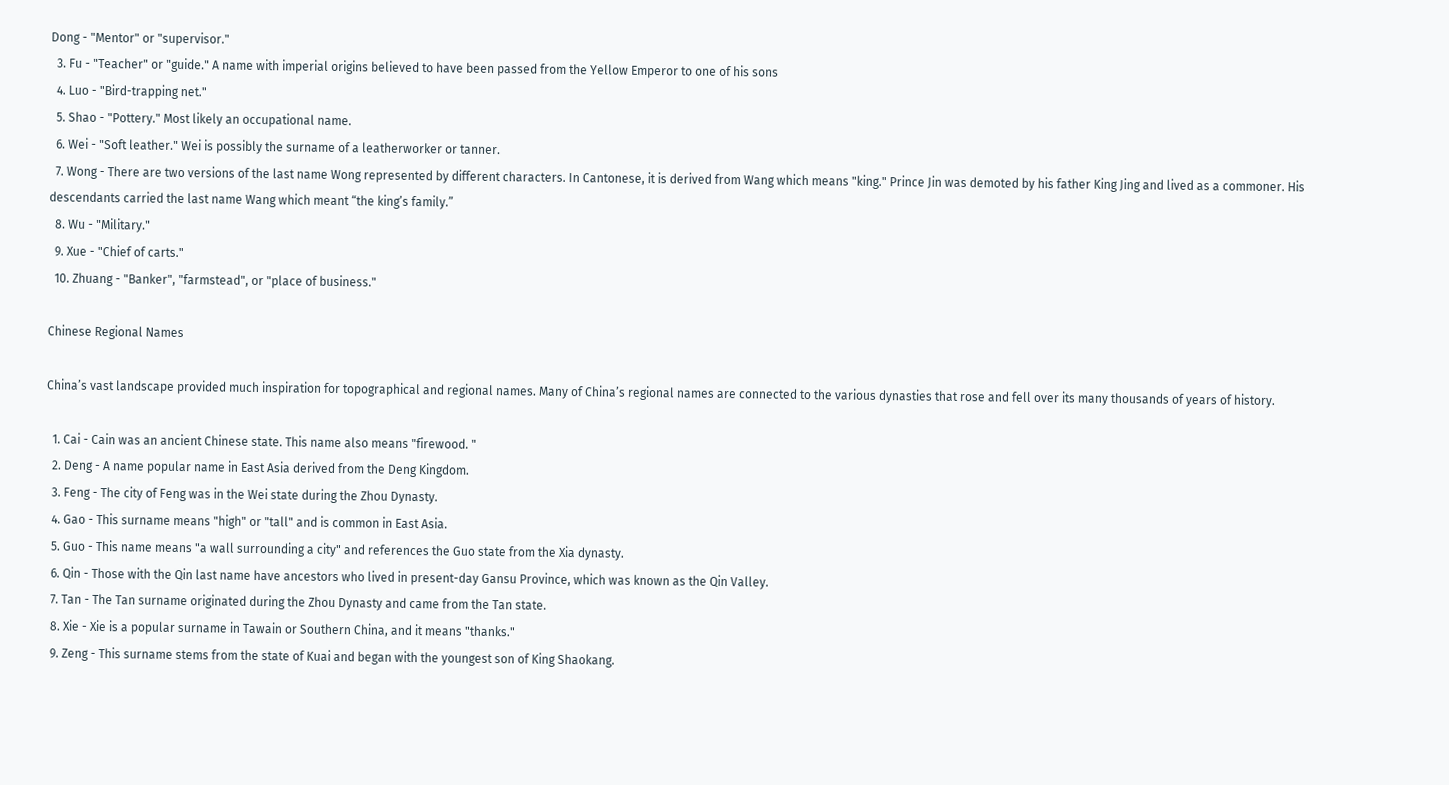Dong - "Mentor" or "supervisor."
  3. Fu - "Teacher" or "guide." A name with imperial origins believed to have been passed from the Yellow Emperor to one of his sons
  4. Luo - "Bird-trapping net."
  5. Shao - "Pottery." Most likely an occupational name.
  6. Wei - "Soft leather." Wei is possibly the surname of a leatherworker or tanner.
  7. Wong - There are two versions of the last name Wong represented by different characters. In Cantonese, it is derived from Wang which means "king." Prince Jin was demoted by his father King Jing and lived as a commoner. His descendants carried the last name Wang which meant “the king’s family.”
  8. Wu - "Military."
  9. Xue - "Chief of carts."
  10. Zhuang - "Banker", "farmstead", or "place of business."

Chinese Regional Names

China’s vast landscape provided much inspiration for topographical and regional names. Many of China’s regional names are connected to the various dynasties that rose and fell over its many thousands of years of history.

  1. Cai - Cain was an ancient Chinese state. This name also means "firewood. "
  2. Deng - A name popular name in East Asia derived from the Deng Kingdom.
  3. Feng - The city of Feng was in the Wei state during the Zhou Dynasty.
  4. Gao - This surname means "high" or "tall" and is common in East Asia.
  5. Guo - This name means "a wall surrounding a city" and references the Guo state from the Xia dynasty.
  6. Qin - Those with the Qin last name have ancestors who lived in present-day Gansu Province, which was known as the Qin Valley.
  7. Tan - The Tan surname originated during the Zhou Dynasty and came from the Tan state.
  8. Xie - Xie is a popular surname in Tawain or Southern China, and it means "thanks."
  9. Zeng - This surname stems from the state of Kuai and began with the youngest son of King Shaokang.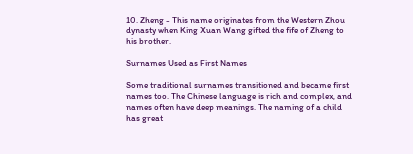10. Zheng - This name originates from the Western Zhou dynasty when King Xuan Wang gifted the fife of Zheng to his brother.

Surnames Used as First Names

Some traditional surnames transitioned and became first names too. The Chinese language is rich and complex, and names often have deep meanings. The naming of a child has great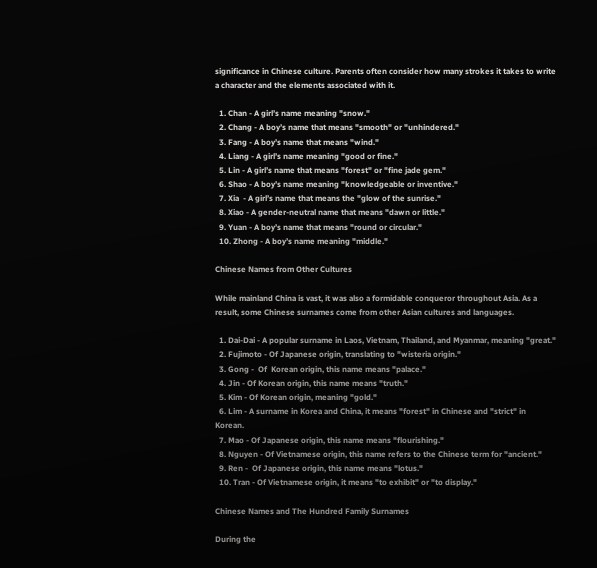significance in Chinese culture. Parents often consider how many strokes it takes to write a character and the elements associated with it.

  1. Chan - A girl’s name meaning "snow."
  2. Chang - A boy’s name that means "smooth" or "unhindered."
  3. Fang - A boy’s name that means "wind."
  4. Liang - A girl’s name meaning "good or fine."
  5. Lin - A girl’s name that means "forest" or "fine jade gem."
  6. Shao - A boy’s name meaning "knowledgeable or inventive."
  7. Xia  - A girl’s name that means the "glow of the sunrise."
  8. Xiao - A gender-neutral name that means "dawn or little."
  9. Yuan - A boy’s name that means "round or circular."
  10. Zhong - A boy’s name meaning "middle."

Chinese Names from Other Cultures

While mainland China is vast, it was also a formidable conqueror throughout Asia. As a result, some Chinese surnames come from other Asian cultures and languages.

  1. Dai-Dai - A popular surname in Laos, Vietnam, Thailand, and Myanmar, meaning "great."
  2. Fujimoto - Of Japanese origin, translating to "wisteria origin."
  3. Gong -  Of  Korean origin, this name means "palace."
  4. Jin - Of Korean origin, this name means "truth."
  5. Kim - Of Korean origin, meaning "gold."
  6. Lim - A surname in Korea and China, it means "forest" in Chinese and "strict" in Korean.
  7. Mao - Of Japanese origin, this name means "flourishing."
  8. Nguyen - Of Vietnamese origin, this name refers to the Chinese term for "ancient."
  9. Ren -  Of Japanese origin, this name means "lotus."
  10. Tran - Of Vietnamese origin, it means "to exhibit" or "to display."

Chinese Names and The Hundred Family Surnames

During the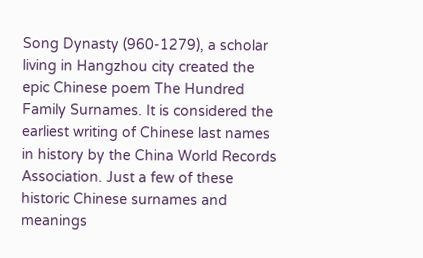Song Dynasty (960-1279), a scholar living in Hangzhou city created the epic Chinese poem The Hundred Family Surnames. It is considered the earliest writing of Chinese last names in history by the China World Records Association. Just a few of these historic Chinese surnames and meanings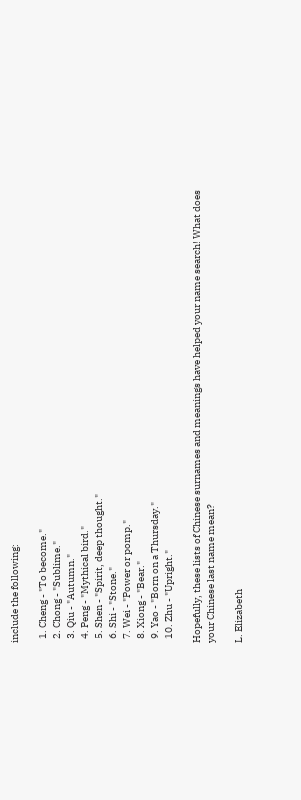include the following:

  1. Cheng - "To become."
  2. Chong - "Sublime."
  3. Qiu - "Autumn."
  4. Peng - "Mythical bird."
  5. Shen - "Spirit, deep thought."
  6. Shi - "Stone."
  7. Wei - "Power or pomp."
  8. Xiong - "Bear."
  9. Yao - "Born on a Thursday."
  10. Zhu - "Upright."

Hopefully, these lists of Chinese surnames and meanings have helped your name search! What does your Chinese last name mean?

L. Elizabeth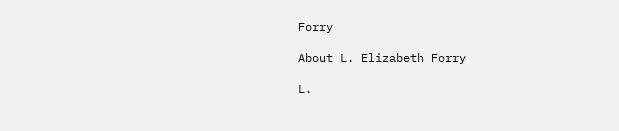Forry

About L. Elizabeth Forry

L.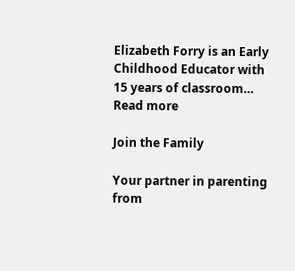Elizabeth Forry is an Early Childhood Educator with 15 years of classroom… Read more

Join the Family

Your partner in parenting from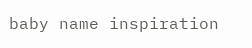baby name inspiration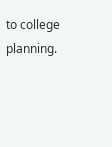to college planning.